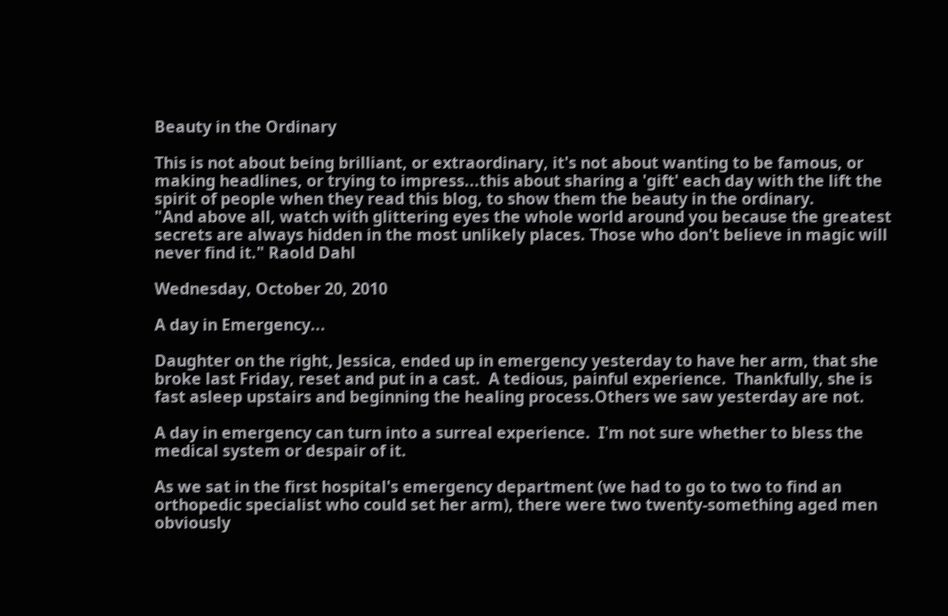Beauty in the Ordinary

This is not about being brilliant, or extraordinary, it's not about wanting to be famous, or making headlines, or trying to impress...this about sharing a 'gift' each day with the lift the spirit of people when they read this blog, to show them the beauty in the ordinary.
"And above all, watch with glittering eyes the whole world around you because the greatest secrets are always hidden in the most unlikely places. Those who don't believe in magic will never find it." Raold Dahl

Wednesday, October 20, 2010

A day in Emergency...

Daughter on the right, Jessica, ended up in emergency yesterday to have her arm, that she broke last Friday, reset and put in a cast.  A tedious, painful experience.  Thankfully, she is fast asleep upstairs and beginning the healing process.Others we saw yesterday are not.

A day in emergency can turn into a surreal experience.  I'm not sure whether to bless the medical system or despair of it.

As we sat in the first hospital's emergency department (we had to go to two to find an orthopedic specialist who could set her arm), there were two twenty-something aged men obviously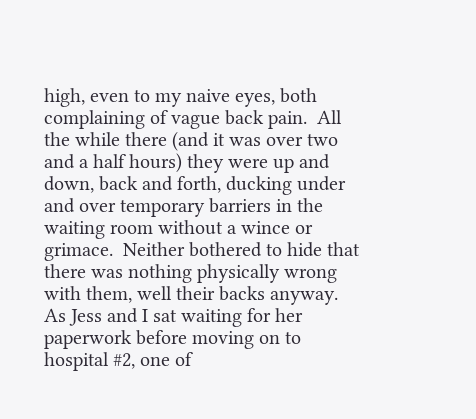high, even to my naive eyes, both complaining of vague back pain.  All the while there (and it was over two and a half hours) they were up and down, back and forth, ducking under and over temporary barriers in the waiting room without a wince or grimace.  Neither bothered to hide that there was nothing physically wrong with them, well their backs anyway.
As Jess and I sat waiting for her paperwork before moving on to hospital #2, one of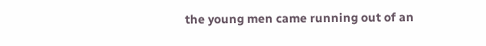the young men came running out of an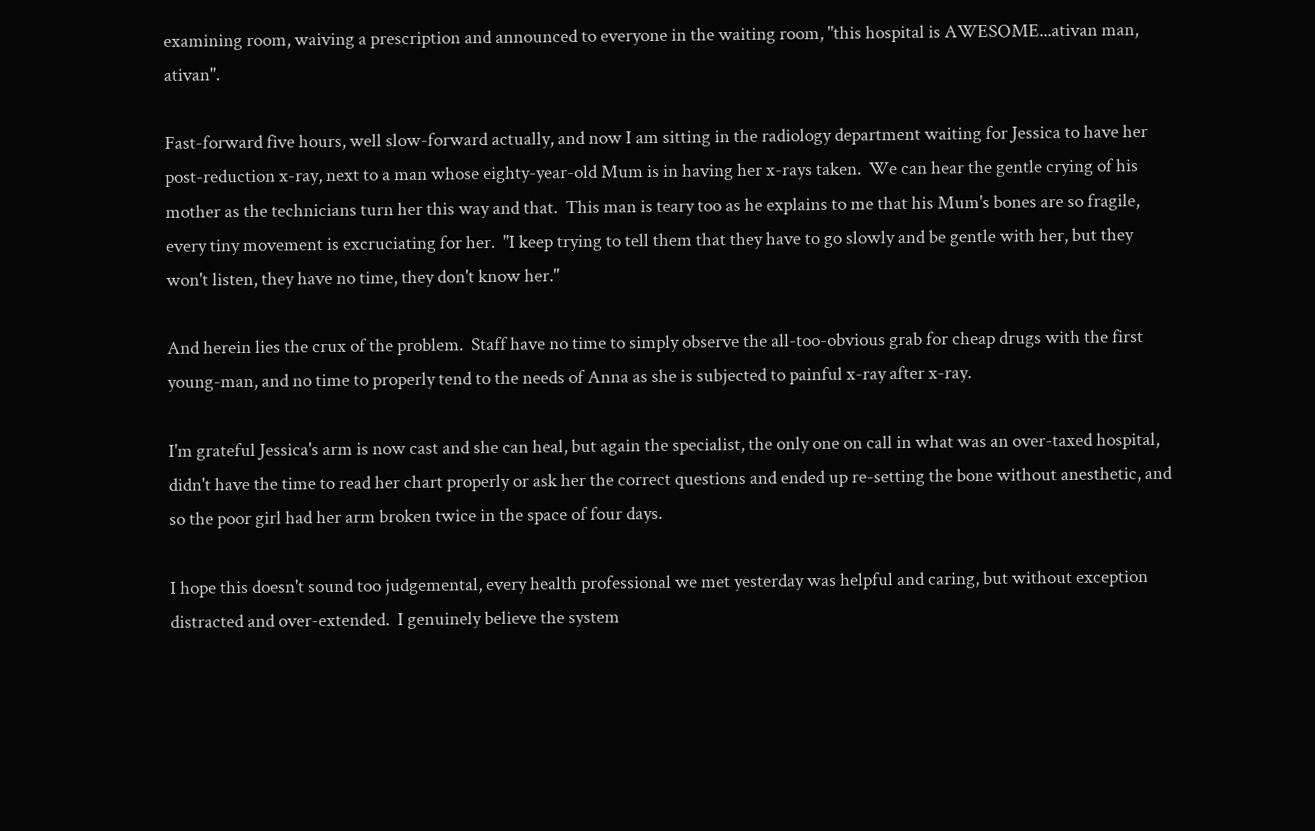examining room, waiving a prescription and announced to everyone in the waiting room, "this hospital is AWESOME...ativan man, ativan".

Fast-forward five hours, well slow-forward actually, and now I am sitting in the radiology department waiting for Jessica to have her post-reduction x-ray, next to a man whose eighty-year-old Mum is in having her x-rays taken.  We can hear the gentle crying of his mother as the technicians turn her this way and that.  This man is teary too as he explains to me that his Mum's bones are so fragile, every tiny movement is excruciating for her.  "I keep trying to tell them that they have to go slowly and be gentle with her, but they won't listen, they have no time, they don't know her."

And herein lies the crux of the problem.  Staff have no time to simply observe the all-too-obvious grab for cheap drugs with the first young-man, and no time to properly tend to the needs of Anna as she is subjected to painful x-ray after x-ray.

I'm grateful Jessica's arm is now cast and she can heal, but again the specialist, the only one on call in what was an over-taxed hospital, didn't have the time to read her chart properly or ask her the correct questions and ended up re-setting the bone without anesthetic, and so the poor girl had her arm broken twice in the space of four days.

I hope this doesn't sound too judgemental, every health professional we met yesterday was helpful and caring, but without exception distracted and over-extended.  I genuinely believe the system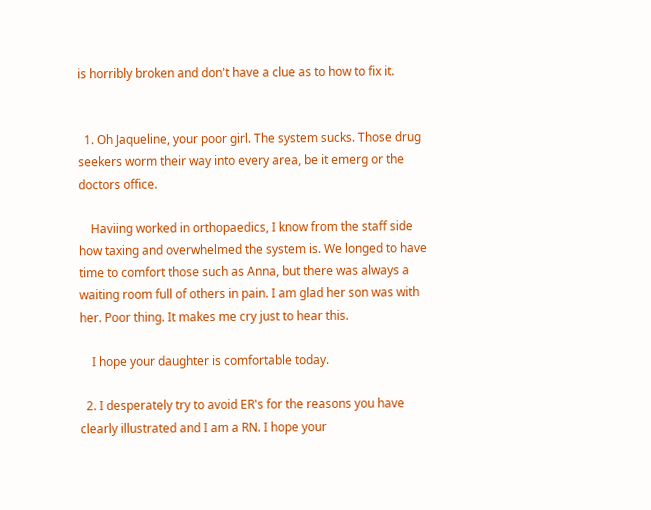is horribly broken and don't have a clue as to how to fix it.


  1. Oh Jaqueline, your poor girl. The system sucks. Those drug seekers worm their way into every area, be it emerg or the doctors office.

    Haviing worked in orthopaedics, I know from the staff side how taxing and overwhelmed the system is. We longed to have time to comfort those such as Anna, but there was always a waiting room full of others in pain. I am glad her son was with her. Poor thing. It makes me cry just to hear this.

    I hope your daughter is comfortable today.

  2. I desperately try to avoid ER's for the reasons you have clearly illustrated and I am a RN. I hope your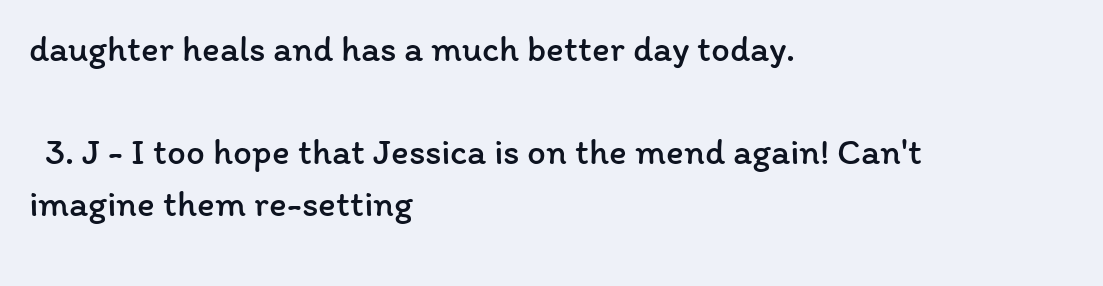daughter heals and has a much better day today.

  3. J - I too hope that Jessica is on the mend again! Can't imagine them re-setting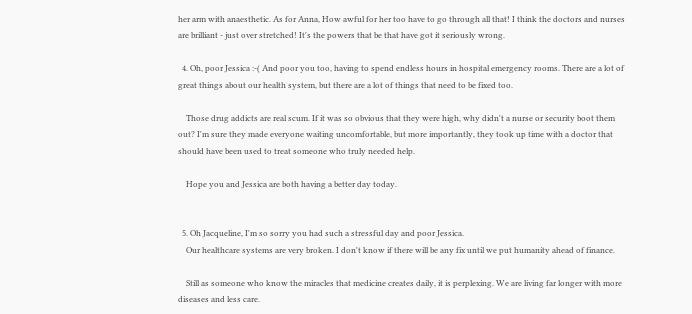her arm with anaesthetic. As for Anna, How awful for her too have to go through all that! I think the doctors and nurses are brilliant - just over stretched! It's the powers that be that have got it seriously wrong.

  4. Oh, poor Jessica :-( And poor you too, having to spend endless hours in hospital emergency rooms. There are a lot of great things about our health system, but there are a lot of things that need to be fixed too.

    Those drug addicts are real scum. If it was so obvious that they were high, why didn't a nurse or security boot them out? I'm sure they made everyone waiting uncomfortable, but more importantly, they took up time with a doctor that should have been used to treat someone who truly needed help.

    Hope you and Jessica are both having a better day today.


  5. Oh Jacqueline, I'm so sorry you had such a stressful day and poor Jessica.
    Our healthcare systems are very broken. I don't know if there will be any fix until we put humanity ahead of finance.

    Still as someone who know the miracles that medicine creates daily, it is perplexing. We are living far longer with more diseases and less care.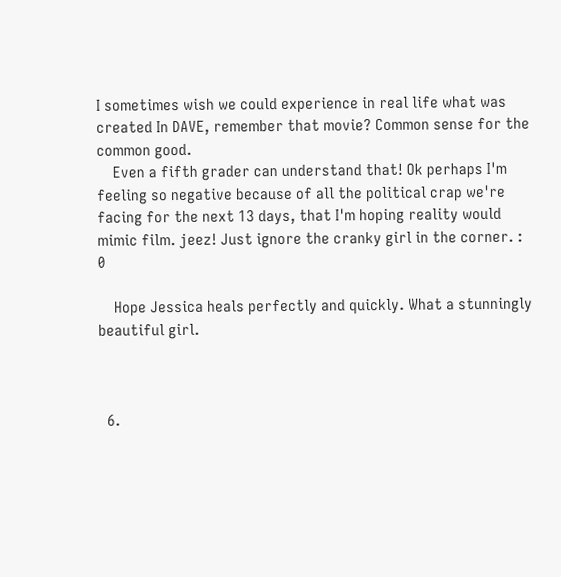I sometimes wish we could experience in real life what was created In DAVE, remember that movie? Common sense for the common good.
    Even a fifth grader can understand that! Ok perhaps I'm feeling so negative because of all the political crap we're facing for the next 13 days, that I'm hoping reality would mimic film. jeez! Just ignore the cranky girl in the corner. : 0

    Hope Jessica heals perfectly and quickly. What a stunningly beautiful girl.



  6.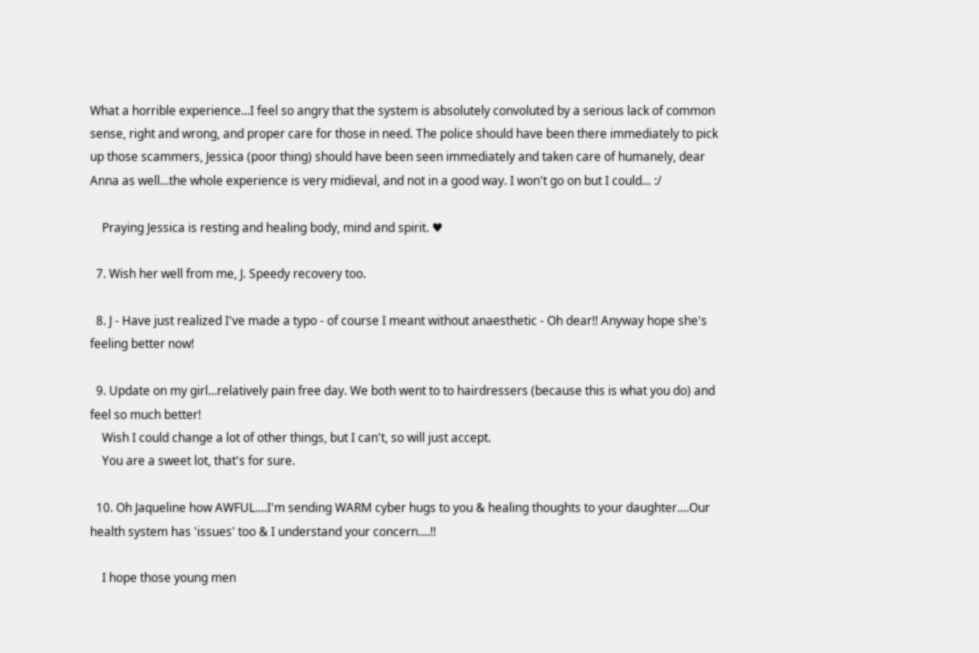What a horrible experience...I feel so angry that the system is absolutely convoluted by a serious lack of common sense, right and wrong, and proper care for those in need. The police should have been there immediately to pick up those scammers, Jessica (poor thing) should have been seen immediately and taken care of humanely, dear Anna as well...the whole experience is very midieval, and not in a good way. I won't go on but I could... :/

    Praying Jessica is resting and healing body, mind and spirit. ♥

  7. Wish her well from me, J. Speedy recovery too.

  8. J - Have just realized I've made a typo - of course I meant without anaesthetic - Oh dear!! Anyway hope she's feeling better now!

  9. Update on my girl...relatively pain free day. We both went to to hairdressers (because this is what you do) and feel so much better!
    Wish I could change a lot of other things, but I can't, so will just accept.
    You are a sweet lot, that's for sure.

  10. Oh Jaqueline how AWFUL....I'm sending WARM cyber hugs to you & healing thoughts to your daughter....Our health system has 'issues' too & I understand your concern....!!

    I hope those young men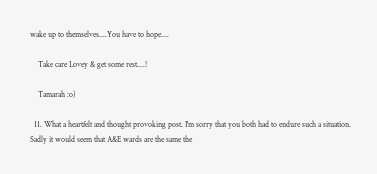wake up to themselves....You have to hope....

    Take care Lovey & get some rest....!

    Tamarah :o)

  11. What a heartfelt and thought provoking post. I'm sorry that you both had to endure such a situation. Sadly it would seem that A&E wards are the same the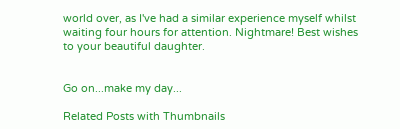world over, as I've had a similar experience myself whilst waiting four hours for attention. Nightmare! Best wishes to your beautiful daughter.


Go on...make my day...

Related Posts with Thumbnails